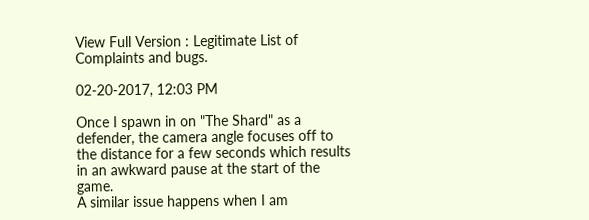View Full Version : Legitimate List of Complaints and bugs.

02-20-2017, 12:03 PM

Once I spawn in on "The Shard" as a defender, the camera angle focuses off to the distance for a few seconds which results in an awkward pause at the start of the game.
A similar issue happens when I am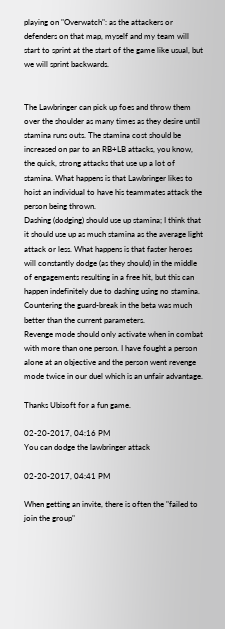playing on "Overwatch": as the attackers or defenders on that map, myself and my team will start to sprint at the start of the game like usual, but we will sprint backwards.


The Lawbringer can pick up foes and throw them over the shoulder as many times as they desire until stamina runs outs. The stamina cost should be increased on par to an RB+LB attacks, you know, the quick, strong attacks that use up a lot of stamina. What happens is that Lawbringer likes to hoist an individual to have his teammates attack the person being thrown.
Dashing (dodging) should use up stamina; I think that it should use up as much stamina as the average light attack or less. What happens is that faster heroes will constantly dodge (as they should) in the middle of engagements resulting in a free hit, but this can happen indefinitely due to dashing using no stamina.
Countering the guard-break in the beta was much better than the current parameters.
Revenge mode should only activate when in combat with more than one person. I have fought a person alone at an objective and the person went revenge mode twice in our duel which is an unfair advantage.

Thanks Ubisoft for a fun game.

02-20-2017, 04:16 PM
You can dodge the lawbringer attack

02-20-2017, 04:41 PM

When getting an invite, there is often the "failed to join the group"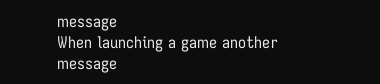message
When launching a game another message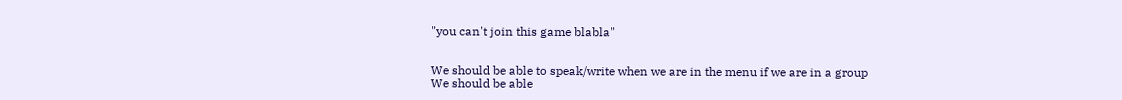"you can't join this game blabla"


We should be able to speak/write when we are in the menu if we are in a group
We should be able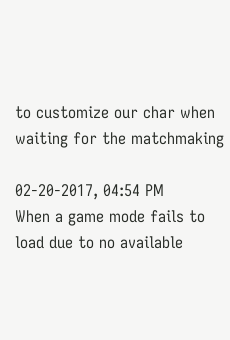to customize our char when waiting for the matchmaking

02-20-2017, 04:54 PM
When a game mode fails to load due to no available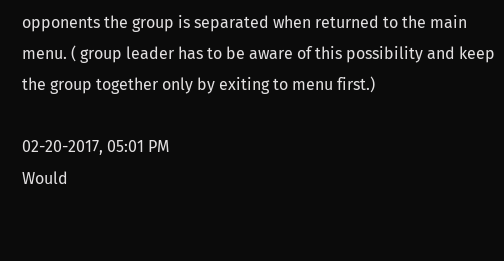opponents the group is separated when returned to the main menu. ( group leader has to be aware of this possibility and keep the group together only by exiting to menu first.)

02-20-2017, 05:01 PM
Would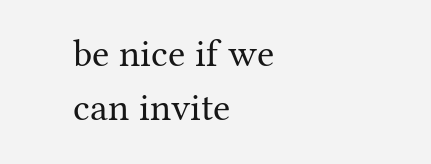be nice if we can invite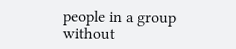people in a group without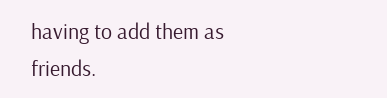having to add them as friends.